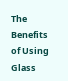The Benefits of Using Glass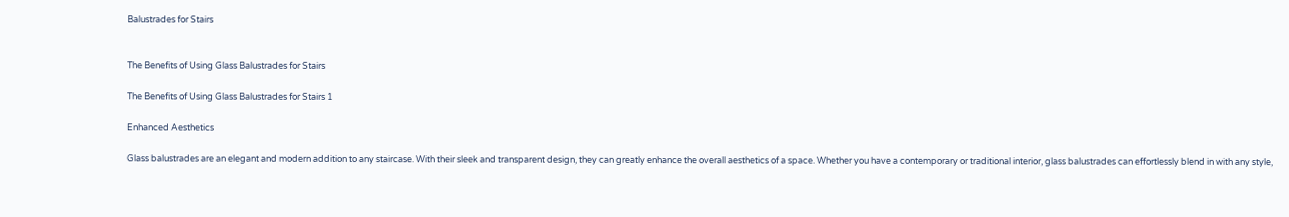Balustrades for Stairs


The Benefits of Using Glass Balustrades for Stairs

The Benefits of Using Glass Balustrades for Stairs 1

Enhanced Aesthetics

Glass balustrades are an elegant and modern addition to any staircase. With their sleek and transparent design, they can greatly enhance the overall aesthetics of a space. Whether you have a contemporary or traditional interior, glass balustrades can effortlessly blend in with any style,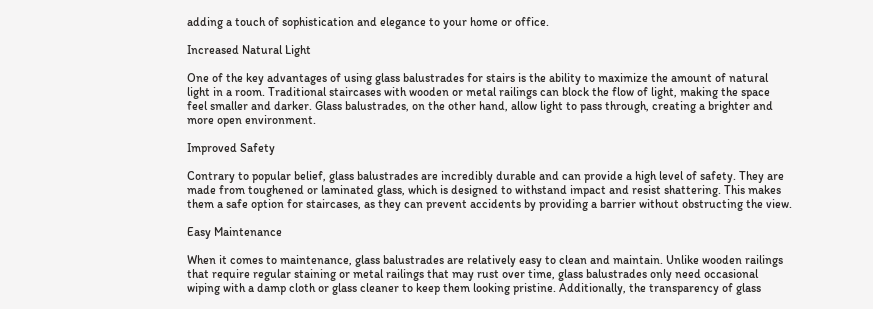adding a touch of sophistication and elegance to your home or office.

Increased Natural Light

One of the key advantages of using glass balustrades for stairs is the ability to maximize the amount of natural light in a room. Traditional staircases with wooden or metal railings can block the flow of light, making the space feel smaller and darker. Glass balustrades, on the other hand, allow light to pass through, creating a brighter and more open environment.

Improved Safety

Contrary to popular belief, glass balustrades are incredibly durable and can provide a high level of safety. They are made from toughened or laminated glass, which is designed to withstand impact and resist shattering. This makes them a safe option for staircases, as they can prevent accidents by providing a barrier without obstructing the view.

Easy Maintenance

When it comes to maintenance, glass balustrades are relatively easy to clean and maintain. Unlike wooden railings that require regular staining or metal railings that may rust over time, glass balustrades only need occasional wiping with a damp cloth or glass cleaner to keep them looking pristine. Additionally, the transparency of glass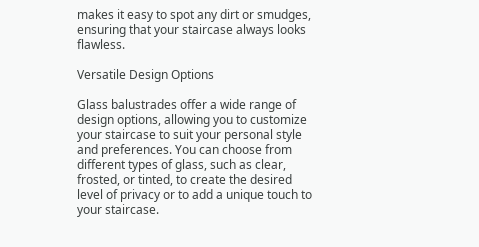makes it easy to spot any dirt or smudges, ensuring that your staircase always looks flawless.

Versatile Design Options

Glass balustrades offer a wide range of design options, allowing you to customize your staircase to suit your personal style and preferences. You can choose from different types of glass, such as clear, frosted, or tinted, to create the desired level of privacy or to add a unique touch to your staircase.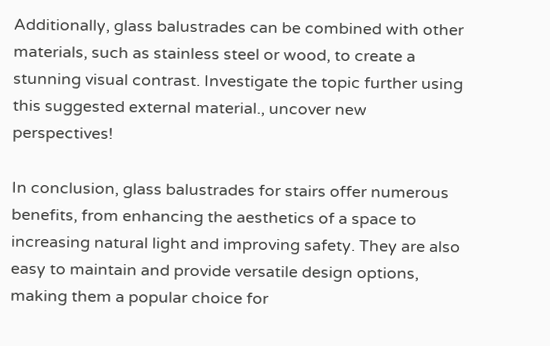Additionally, glass balustrades can be combined with other materials, such as stainless steel or wood, to create a stunning visual contrast. Investigate the topic further using this suggested external material., uncover new perspectives!

In conclusion, glass balustrades for stairs offer numerous benefits, from enhancing the aesthetics of a space to increasing natural light and improving safety. They are also easy to maintain and provide versatile design options, making them a popular choice for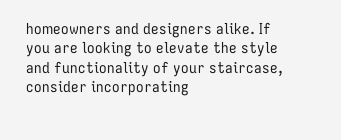homeowners and designers alike. If you are looking to elevate the style and functionality of your staircase, consider incorporating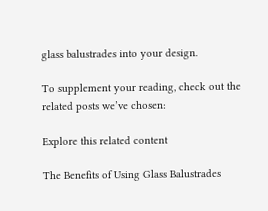glass balustrades into your design.

To supplement your reading, check out the related posts we’ve chosen:

Explore this related content

The Benefits of Using Glass Balustrades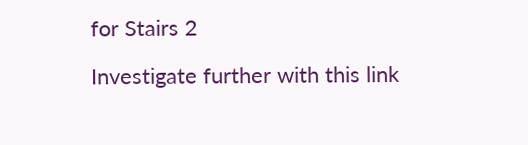for Stairs 2

Investigate further with this link